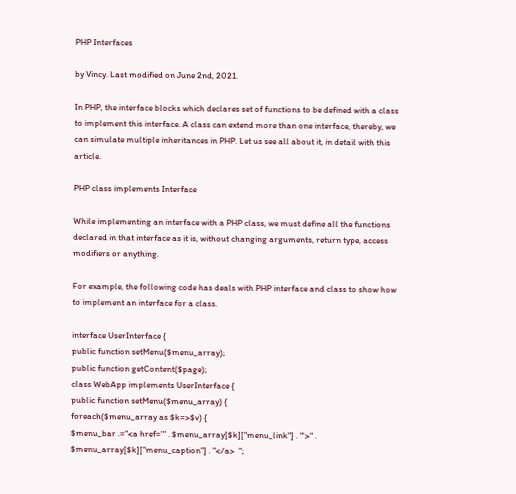PHP Interfaces

by Vincy. Last modified on June 2nd, 2021.

In PHP, the interface blocks which declares set of functions to be defined with a class to implement this interface. A class can extend more than one interface, thereby, we can simulate multiple inheritances in PHP. Let us see all about it, in detail with this article.

PHP class implements Interface

While implementing an interface with a PHP class, we must define all the functions declared in that interface as it is, without changing arguments, return type, access modifiers or anything.

For example, the following code has deals with PHP interface and class to show how to implement an interface for a class.

interface UserInterface {
public function setMenu($menu_array);
public function getContent($page);
class WebApp implements UserInterface {
public function setMenu($menu_array) {
foreach($menu_array as $k=>$v) {
$menu_bar .="<a href='" . $menu_array[$k]["menu_link"] . "'>" . $menu_array[$k]["menu_caption"] . "</a>  ";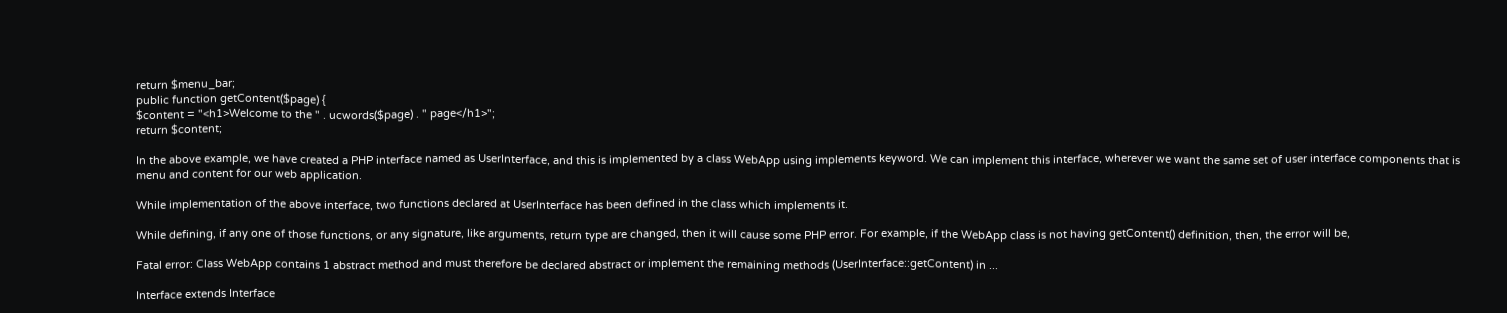return $menu_bar;
public function getContent($page) {
$content = "<h1>Welcome to the " . ucwords($page) . " page</h1>";
return $content;

In the above example, we have created a PHP interface named as UserInterface, and this is implemented by a class WebApp using implements keyword. We can implement this interface, wherever we want the same set of user interface components that is menu and content for our web application.

While implementation of the above interface, two functions declared at UserInterface has been defined in the class which implements it.

While defining, if any one of those functions, or any signature, like arguments, return type are changed, then it will cause some PHP error. For example, if the WebApp class is not having getContent() definition, then, the error will be,

Fatal error: Class WebApp contains 1 abstract method and must therefore be declared abstract or implement the remaining methods (UserInterface::getContent) in ...

Interface extends Interface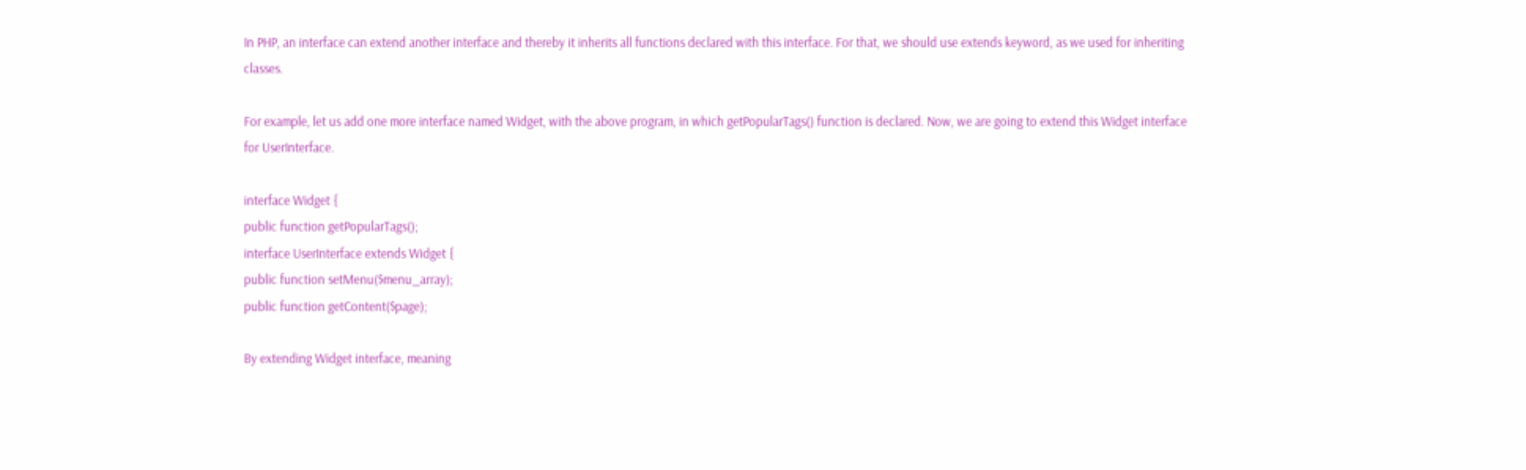In PHP, an interface can extend another interface and thereby it inherits all functions declared with this interface. For that, we should use extends keyword, as we used for inheriting classes.

For example, let us add one more interface named Widget, with the above program, in which getPopularTags() function is declared. Now, we are going to extend this Widget interface for UserInterface.

interface Widget {
public function getPopularTags();
interface UserInterface extends Widget {
public function setMenu($menu_array);
public function getContent($page);

By extending Widget interface, meaning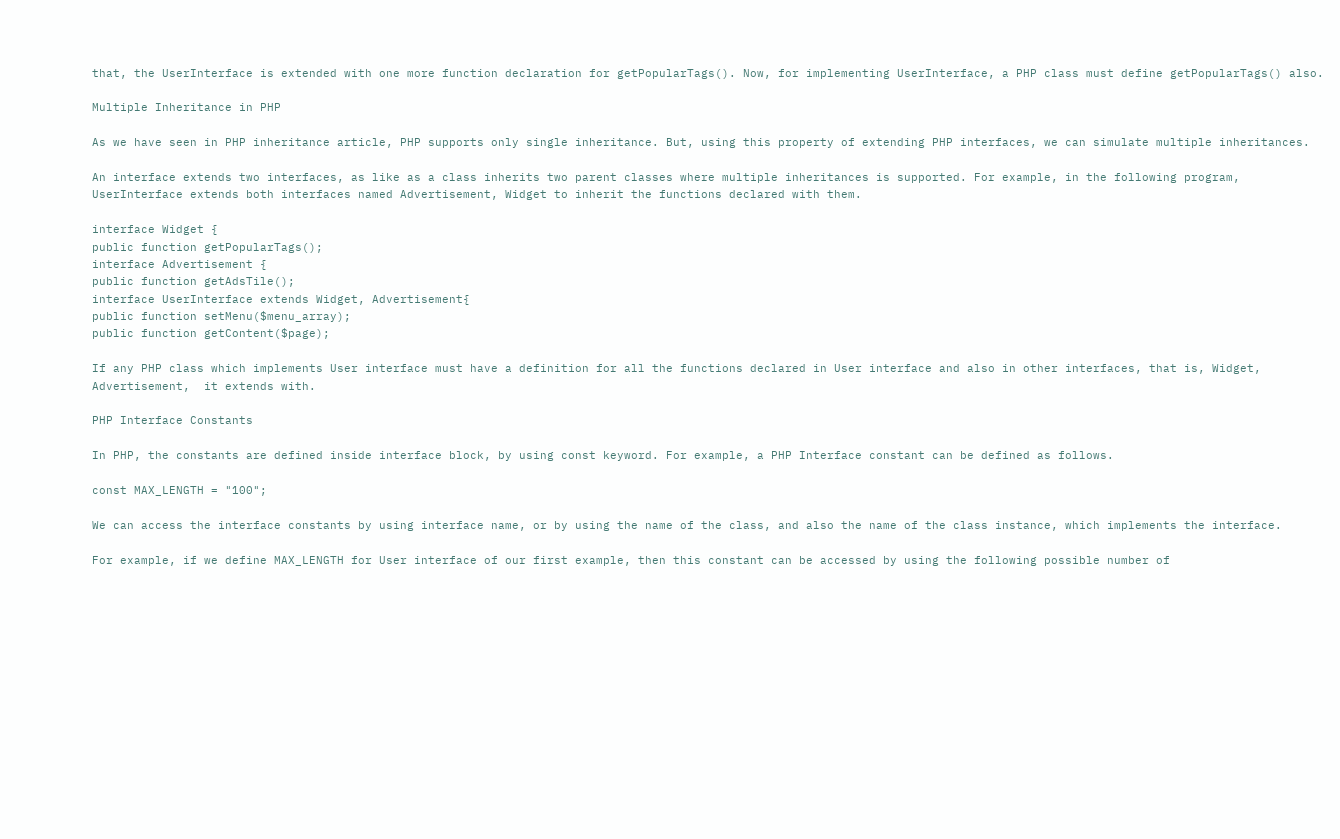that, the UserInterface is extended with one more function declaration for getPopularTags(). Now, for implementing UserInterface, a PHP class must define getPopularTags() also.

Multiple Inheritance in PHP

As we have seen in PHP inheritance article, PHP supports only single inheritance. But, using this property of extending PHP interfaces, we can simulate multiple inheritances.

An interface extends two interfaces, as like as a class inherits two parent classes where multiple inheritances is supported. For example, in the following program, UserInterface extends both interfaces named Advertisement, Widget to inherit the functions declared with them.

interface Widget {
public function getPopularTags();
interface Advertisement {
public function getAdsTile();
interface UserInterface extends Widget, Advertisement{
public function setMenu($menu_array);
public function getContent($page);

If any PHP class which implements User interface must have a definition for all the functions declared in User interface and also in other interfaces, that is, Widget, Advertisement,  it extends with.

PHP Interface Constants

In PHP, the constants are defined inside interface block, by using const keyword. For example, a PHP Interface constant can be defined as follows.

const MAX_LENGTH = "100";

We can access the interface constants by using interface name, or by using the name of the class, and also the name of the class instance, which implements the interface.

For example, if we define MAX_LENGTH for User interface of our first example, then this constant can be accessed by using the following possible number of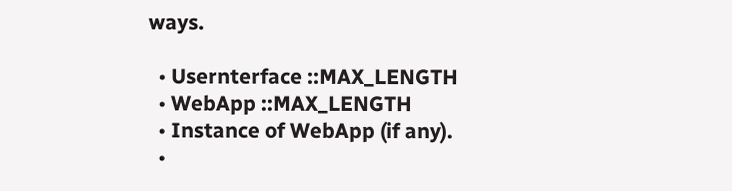ways.

  • Usernterface ::MAX_LENGTH
  • WebApp ::MAX_LENGTH
  • Instance of WebApp (if any).
  •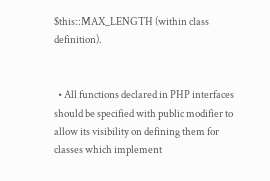$this::MAX_LENGTH (within class definition).


  • All functions declared in PHP interfaces should be specified with public modifier to allow its visibility on defining them for classes which implement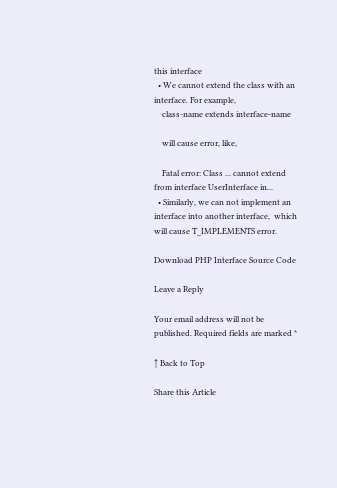this interface
  • We cannot extend the class with an interface. For example,
    class-name extends interface-name

    will cause error, like,

    Fatal error: Class ... cannot extend from interface UserInterface in...
  • Similarly, we can not implement an interface into another interface,  which will cause T_IMPLEMENTS error.

Download PHP Interface Source Code

Leave a Reply

Your email address will not be published. Required fields are marked *

↑ Back to Top

Share this Article